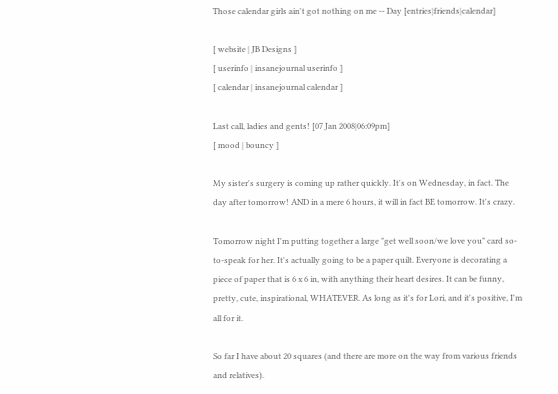Those calendar girls ain't got nothing on me -- Day [entries|friends|calendar]

[ website | JB Designs ]
[ userinfo | insanejournal userinfo ]
[ calendar | insanejournal calendar ]

Last call, ladies and gents! [07 Jan 2008|06:09pm]
[ mood | bouncy ]

My sister's surgery is coming up rather quickly. It's on Wednesday, in fact. The day after tomorrow! AND in a mere 6 hours, it will in fact BE tomorrow. It's crazy.

Tomorrow night I'm putting together a large "get well soon/we love you" card so-to-speak for her. It's actually going to be a paper quilt. Everyone is decorating a piece of paper that is 6 x 6 in, with anything their heart desires. It can be funny, pretty, cute, inspirational, WHATEVER. As long as it's for Lori, and it's positive, I'm all for it.

So far I have about 20 squares (and there are more on the way from various friends and relatives).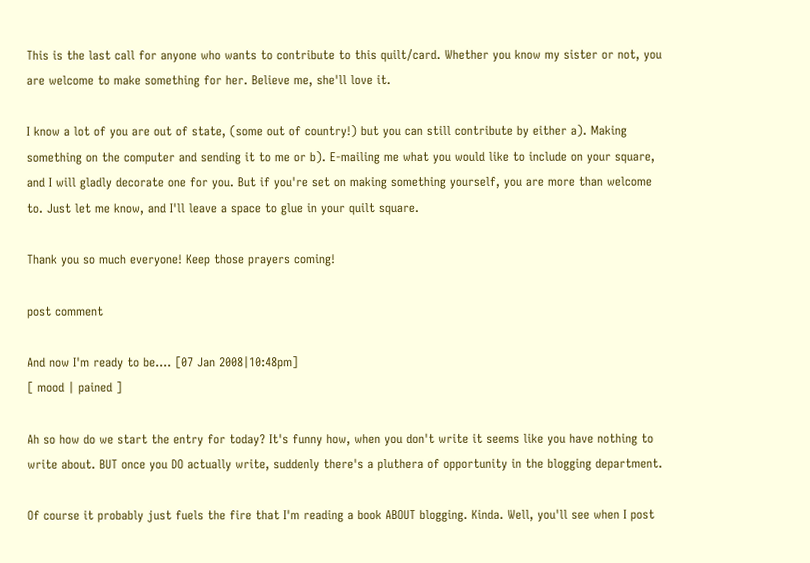This is the last call for anyone who wants to contribute to this quilt/card. Whether you know my sister or not, you are welcome to make something for her. Believe me, she'll love it.

I know a lot of you are out of state, (some out of country!) but you can still contribute by either a). Making something on the computer and sending it to me or b). E-mailing me what you would like to include on your square, and I will gladly decorate one for you. But if you're set on making something yourself, you are more than welcome to. Just let me know, and I'll leave a space to glue in your quilt square.

Thank you so much everyone! Keep those prayers coming!

post comment

And now I'm ready to be.... [07 Jan 2008|10:48pm]
[ mood | pained ]

Ah so how do we start the entry for today? It's funny how, when you don't write it seems like you have nothing to write about. BUT once you DO actually write, suddenly there's a pluthera of opportunity in the blogging department.

Of course it probably just fuels the fire that I'm reading a book ABOUT blogging. Kinda. Well, you'll see when I post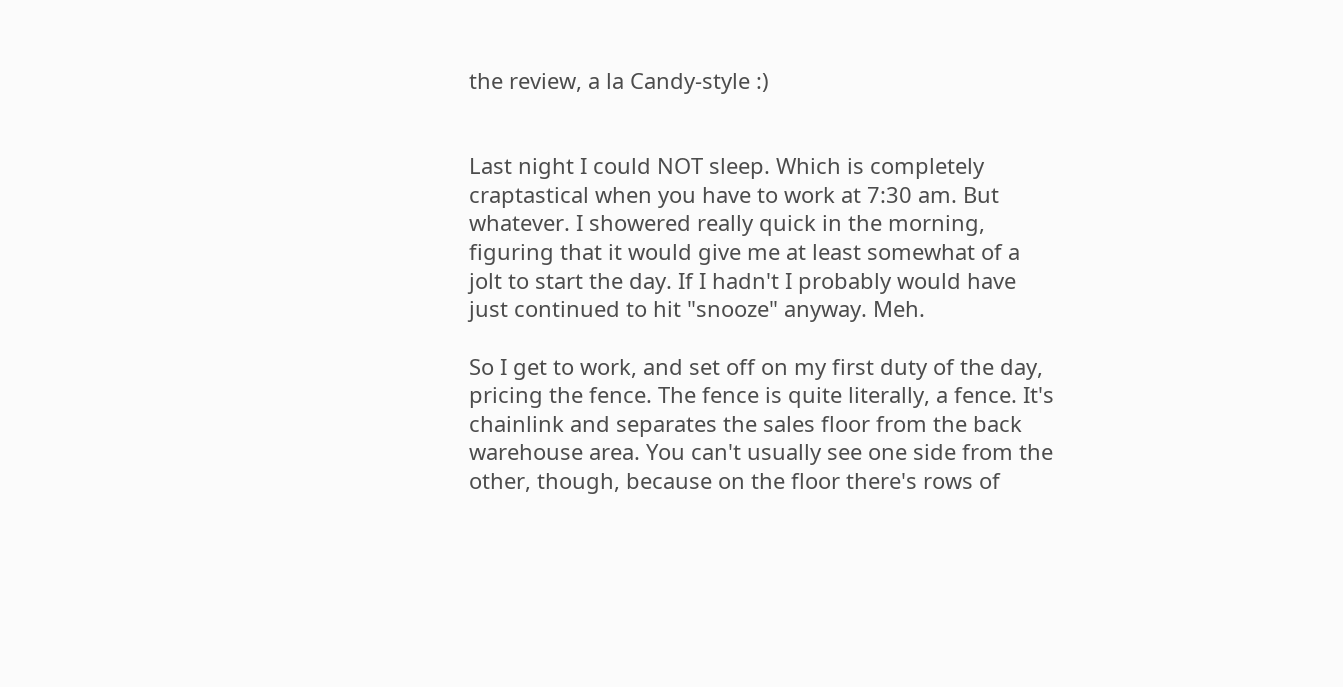the review, a la Candy-style :)


Last night I could NOT sleep. Which is completely craptastical when you have to work at 7:30 am. But whatever. I showered really quick in the morning, figuring that it would give me at least somewhat of a jolt to start the day. If I hadn't I probably would have just continued to hit "snooze" anyway. Meh.

So I get to work, and set off on my first duty of the day, pricing the fence. The fence is quite literally, a fence. It's chainlink and separates the sales floor from the back warehouse area. You can't usually see one side from the other, though, because on the floor there's rows of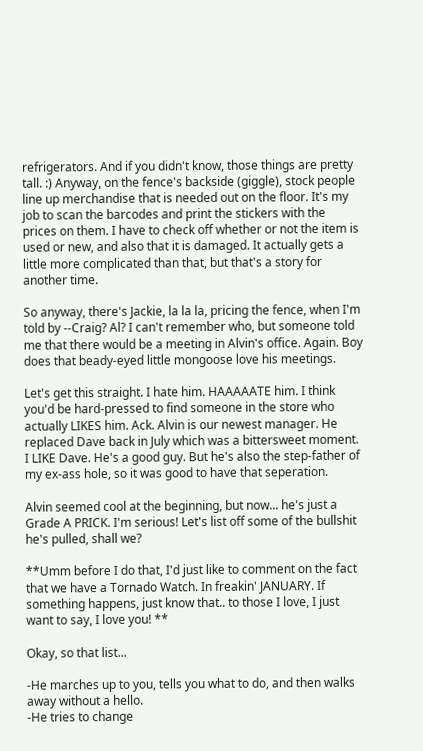refrigerators. And if you didn't know, those things are pretty tall. :) Anyway, on the fence's backside (giggle), stock people line up merchandise that is needed out on the floor. It's my job to scan the barcodes and print the stickers with the prices on them. I have to check off whether or not the item is used or new, and also that it is damaged. It actually gets a little more complicated than that, but that's a story for another time.

So anyway, there's Jackie, la la la, pricing the fence, when I'm told by --Craig? Al? I can't remember who, but someone told me that there would be a meeting in Alvin's office. Again. Boy does that beady-eyed little mongoose love his meetings.

Let's get this straight. I hate him. HAAAAATE him. I think you'd be hard-pressed to find someone in the store who actually LIKES him. Ack. Alvin is our newest manager. He replaced Dave back in July which was a bittersweet moment. I LIKE Dave. He's a good guy. But he's also the step-father of my ex-ass hole, so it was good to have that seperation.

Alvin seemed cool at the beginning, but now... he's just a Grade A PRICK. I'm serious! Let's list off some of the bullshit he's pulled, shall we?

**Umm before I do that, I'd just like to comment on the fact that we have a Tornado Watch. In freakin' JANUARY. If something happens, just know that.. to those I love, I just want to say, I love you! **

Okay, so that list...

-He marches up to you, tells you what to do, and then walks away without a hello.
-He tries to change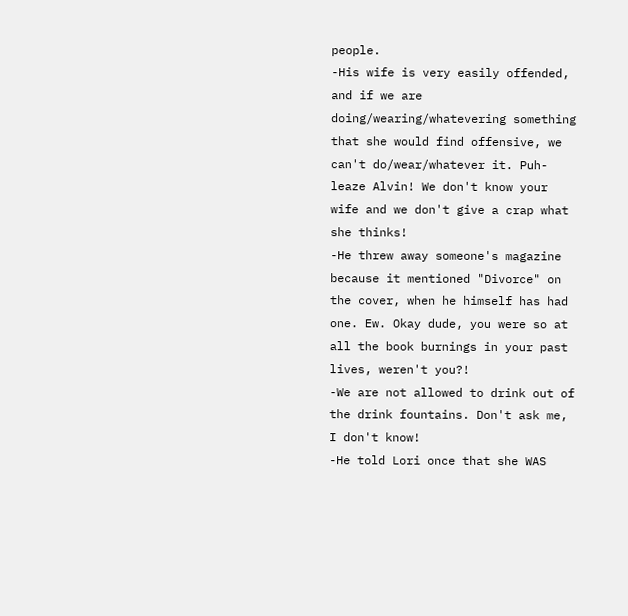people.
-His wife is very easily offended, and if we are doing/wearing/whatevering something that she would find offensive, we can't do/wear/whatever it. Puh-leaze Alvin! We don't know your wife and we don't give a crap what she thinks!
-He threw away someone's magazine because it mentioned "Divorce" on the cover, when he himself has had one. Ew. Okay dude, you were so at all the book burnings in your past lives, weren't you?!
-We are not allowed to drink out of the drink fountains. Don't ask me, I don't know!
-He told Lori once that she WAS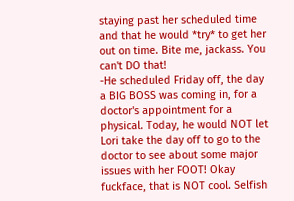staying past her scheduled time and that he would *try* to get her out on time. Bite me, jackass. You can't DO that!
-He scheduled Friday off, the day a BIG BOSS was coming in, for a doctor's appointment for a physical. Today, he would NOT let Lori take the day off to go to the doctor to see about some major issues with her FOOT! Okay fuckface, that is NOT cool. Selfish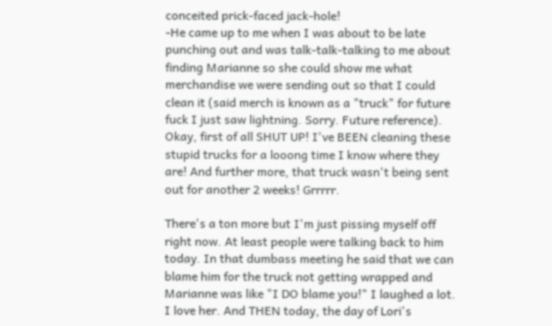conceited prick-faced jack-hole!
-He came up to me when I was about to be late punching out and was talk-talk-talking to me about finding Marianne so she could show me what merchandise we were sending out so that I could clean it (said merch is known as a "truck" for future fuck I just saw lightning. Sorry. Future reference). Okay, first of all SHUT UP! I've BEEN cleaning these stupid trucks for a looong time I know where they are! And further more, that truck wasn't being sent out for another 2 weeks! Grrrrr.

There's a ton more but I'm just pissing myself off right now. At least people were talking back to him today. In that dumbass meeting he said that we can blame him for the truck not getting wrapped and Marianne was like "I DO blame you!" I laughed a lot. I love her. And THEN today, the day of Lori's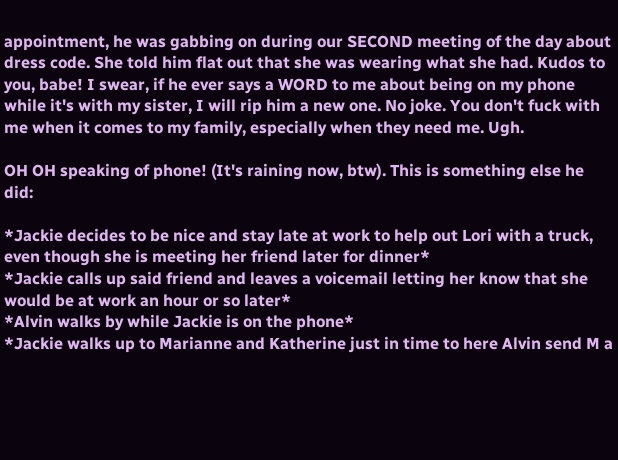appointment, he was gabbing on during our SECOND meeting of the day about dress code. She told him flat out that she was wearing what she had. Kudos to you, babe! I swear, if he ever says a WORD to me about being on my phone while it's with my sister, I will rip him a new one. No joke. You don't fuck with me when it comes to my family, especially when they need me. Ugh.

OH OH speaking of phone! (It's raining now, btw). This is something else he did:

*Jackie decides to be nice and stay late at work to help out Lori with a truck, even though she is meeting her friend later for dinner*
*Jackie calls up said friend and leaves a voicemail letting her know that she would be at work an hour or so later*
*Alvin walks by while Jackie is on the phone*
*Jackie walks up to Marianne and Katherine just in time to here Alvin send M a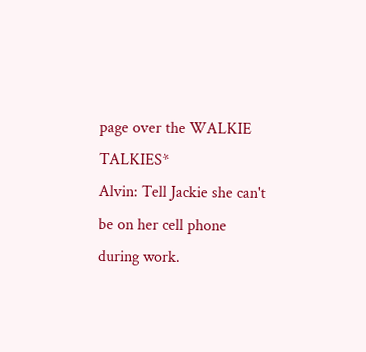page over the WALKIE TALKIES*
Alvin: Tell Jackie she can't be on her cell phone during work.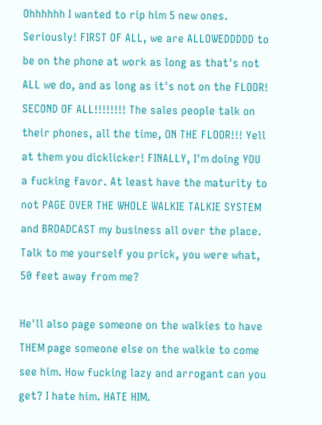Ohhhhhh I wanted to rip him 5 new ones. Seriously! FIRST OF ALL, we are ALLOWEDDDDD to be on the phone at work as long as that's not ALL we do, and as long as it's not on the FLOOR! SECOND OF ALL!!!!!!!! The sales people talk on their phones, all the time, ON THE FLOOR!!! Yell at them you dicklicker! FINALLY, I'm doing YOU a fucking favor. At least have the maturity to not PAGE OVER THE WHOLE WALKIE TALKIE SYSTEM and BROADCAST my business all over the place. Talk to me yourself you prick, you were what, 50 feet away from me?

He'll also page someone on the walkies to have THEM page someone else on the walkie to come see him. How fucking lazy and arrogant can you get? I hate him. HATE HIM.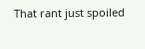That rant just spoiled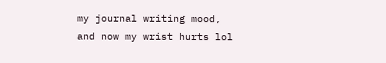my journal writing mood, and now my wrist hurts lol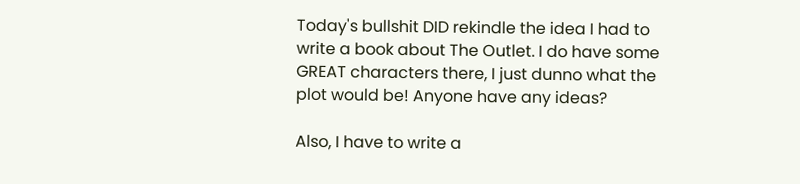Today's bullshit DID rekindle the idea I had to write a book about The Outlet. I do have some GREAT characters there, I just dunno what the plot would be! Anyone have any ideas?

Also, I have to write a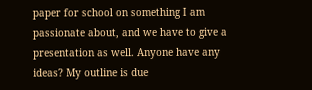paper for school on something I am passionate about, and we have to give a presentation as well. Anyone have any ideas? My outline is due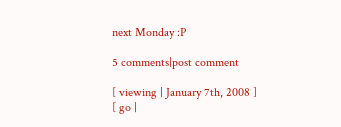next Monday :P

5 comments|post comment

[ viewing | January 7th, 2008 ]
[ go |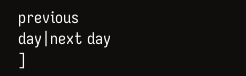previous day|next day ]